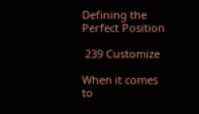Defining the Perfect Position

 239 Customize

When it comes to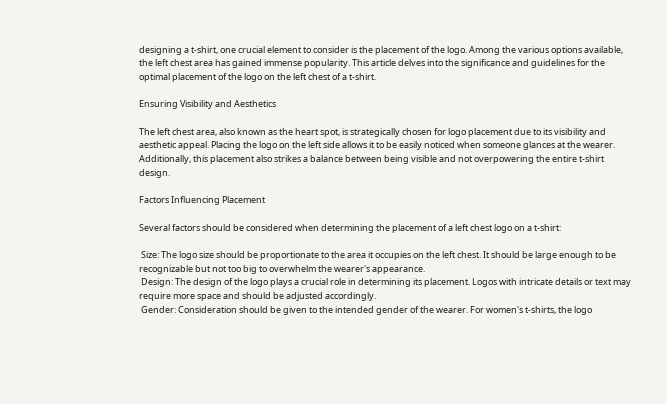designing a t-shirt, one crucial element to consider is the placement of the logo. Among the various options available, the left chest area has gained immense popularity. This article delves into the significance and guidelines for the optimal placement of the logo on the left chest of a t-shirt.

Ensuring Visibility and Aesthetics

The left chest area, also known as the heart spot, is strategically chosen for logo placement due to its visibility and aesthetic appeal. Placing the logo on the left side allows it to be easily noticed when someone glances at the wearer. Additionally, this placement also strikes a balance between being visible and not overpowering the entire t-shirt design.

Factors Influencing Placement

Several factors should be considered when determining the placement of a left chest logo on a t-shirt:

 Size: The logo size should be proportionate to the area it occupies on the left chest. It should be large enough to be recognizable but not too big to overwhelm the wearer's appearance.
 Design: The design of the logo plays a crucial role in determining its placement. Logos with intricate details or text may require more space and should be adjusted accordingly.
 Gender: Consideration should be given to the intended gender of the wearer. For women's t-shirts, the logo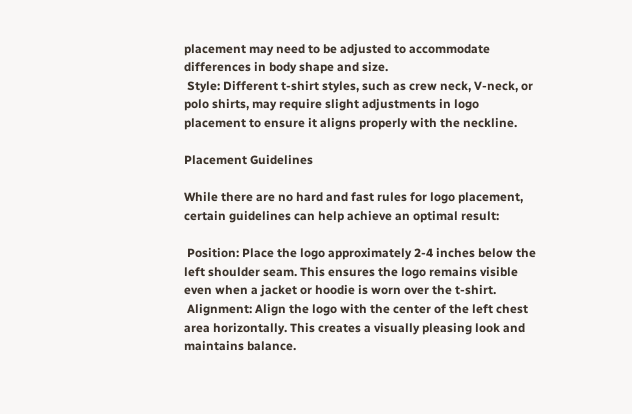placement may need to be adjusted to accommodate differences in body shape and size.
 Style: Different t-shirt styles, such as crew neck, V-neck, or polo shirts, may require slight adjustments in logo placement to ensure it aligns properly with the neckline.

Placement Guidelines

While there are no hard and fast rules for logo placement, certain guidelines can help achieve an optimal result:

 Position: Place the logo approximately 2-4 inches below the left shoulder seam. This ensures the logo remains visible even when a jacket or hoodie is worn over the t-shirt.
 Alignment: Align the logo with the center of the left chest area horizontally. This creates a visually pleasing look and maintains balance.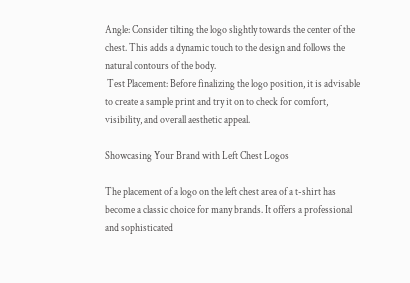Angle: Consider tilting the logo slightly towards the center of the chest. This adds a dynamic touch to the design and follows the natural contours of the body.
 Test Placement: Before finalizing the logo position, it is advisable to create a sample print and try it on to check for comfort, visibility, and overall aesthetic appeal.

Showcasing Your Brand with Left Chest Logos

The placement of a logo on the left chest area of a t-shirt has become a classic choice for many brands. It offers a professional and sophisticated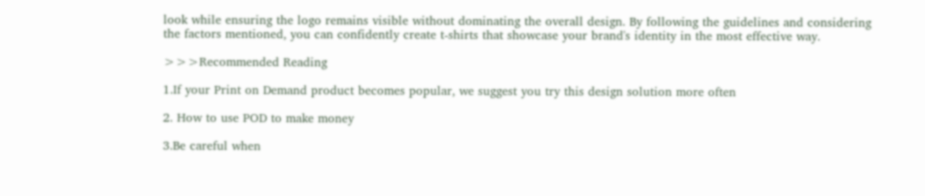look while ensuring the logo remains visible without dominating the overall design. By following the guidelines and considering the factors mentioned, you can confidently create t-shirts that showcase your brand's identity in the most effective way.

>>>Recommended Reading

1.If your Print on Demand product becomes popular, we suggest you try this design solution more often

2. How to use POD to make money

3.Be careful when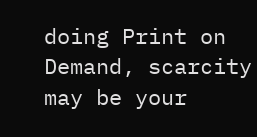doing Print on Demand, scarcity may be your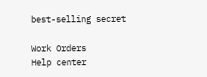best-selling secret

Work Orders
Help center